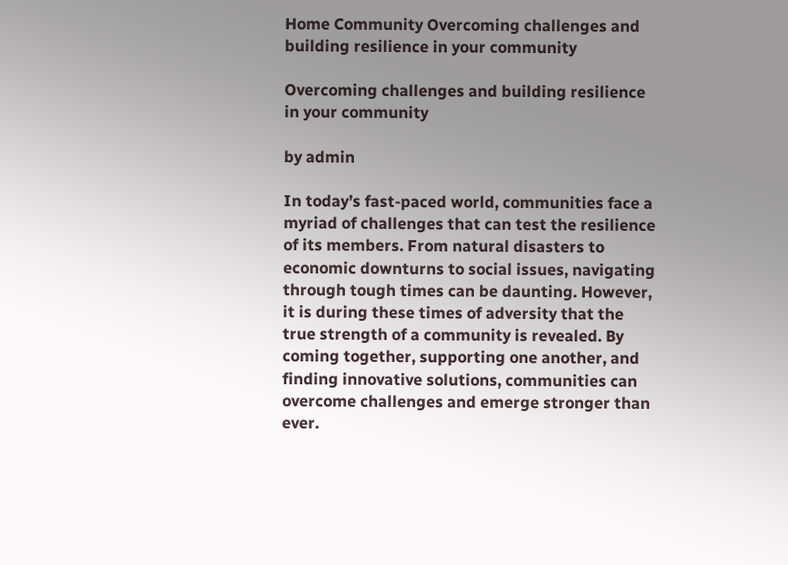Home Community Overcoming challenges and building resilience in your community

Overcoming challenges and building resilience in your community

by admin

In today’s fast-paced world, communities face a myriad of challenges that can test the resilience of its members. From natural disasters to economic downturns to social issues, navigating through tough times can be daunting. However, it is during these times of adversity that the true strength of a community is revealed. By coming together, supporting one another, and finding innovative solutions, communities can overcome challenges and emerge stronger than ever.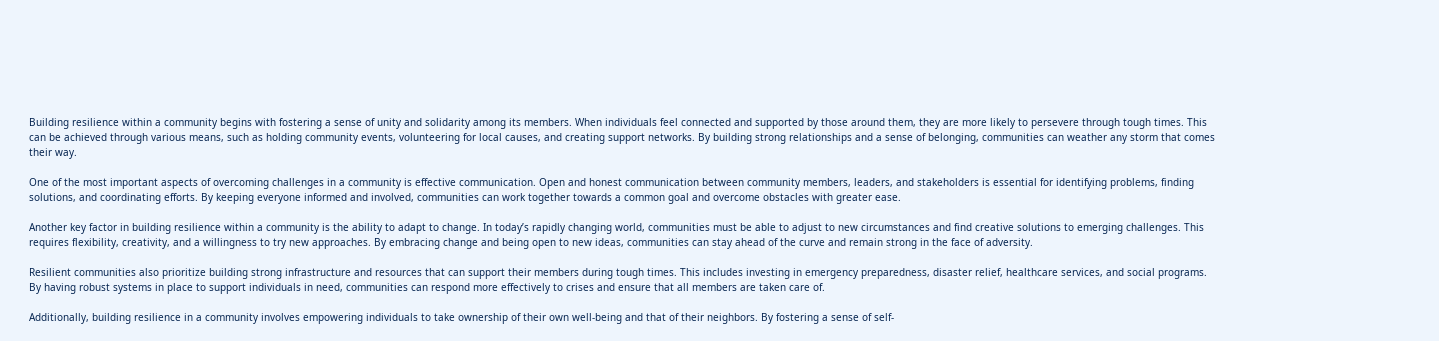Building resilience within a community begins with fostering a sense of unity and solidarity among its members. When individuals feel connected and supported by those around them, they are more likely to persevere through tough times. This can be achieved through various means, such as holding community events, volunteering for local causes, and creating support networks. By building strong relationships and a sense of belonging, communities can weather any storm that comes their way.

One of the most important aspects of overcoming challenges in a community is effective communication. Open and honest communication between community members, leaders, and stakeholders is essential for identifying problems, finding solutions, and coordinating efforts. By keeping everyone informed and involved, communities can work together towards a common goal and overcome obstacles with greater ease.

Another key factor in building resilience within a community is the ability to adapt to change. In today’s rapidly changing world, communities must be able to adjust to new circumstances and find creative solutions to emerging challenges. This requires flexibility, creativity, and a willingness to try new approaches. By embracing change and being open to new ideas, communities can stay ahead of the curve and remain strong in the face of adversity.

Resilient communities also prioritize building strong infrastructure and resources that can support their members during tough times. This includes investing in emergency preparedness, disaster relief, healthcare services, and social programs. By having robust systems in place to support individuals in need, communities can respond more effectively to crises and ensure that all members are taken care of.

Additionally, building resilience in a community involves empowering individuals to take ownership of their own well-being and that of their neighbors. By fostering a sense of self-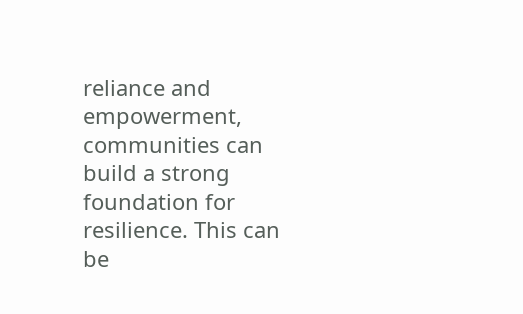reliance and empowerment, communities can build a strong foundation for resilience. This can be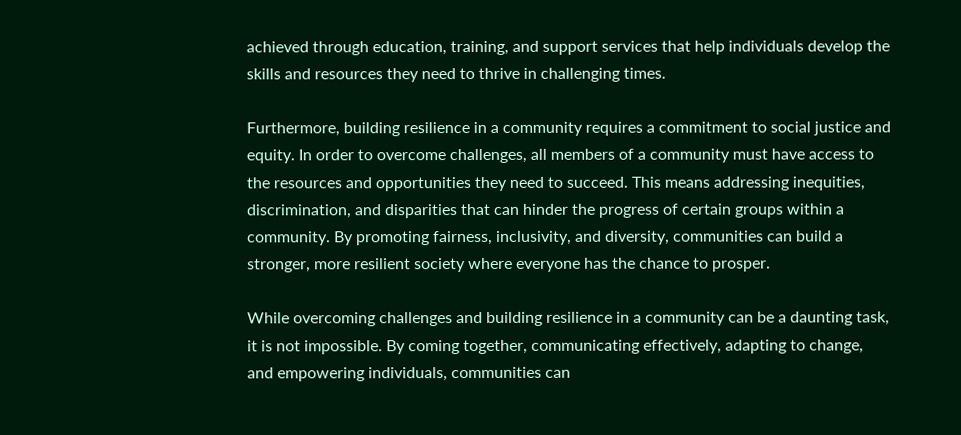achieved through education, training, and support services that help individuals develop the skills and resources they need to thrive in challenging times.

Furthermore, building resilience in a community requires a commitment to social justice and equity. In order to overcome challenges, all members of a community must have access to the resources and opportunities they need to succeed. This means addressing inequities, discrimination, and disparities that can hinder the progress of certain groups within a community. By promoting fairness, inclusivity, and diversity, communities can build a stronger, more resilient society where everyone has the chance to prosper.

While overcoming challenges and building resilience in a community can be a daunting task, it is not impossible. By coming together, communicating effectively, adapting to change, and empowering individuals, communities can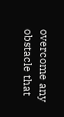overcome any obstacle that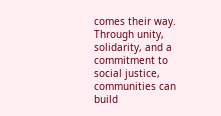comes their way. Through unity, solidarity, and a commitment to social justice, communities can build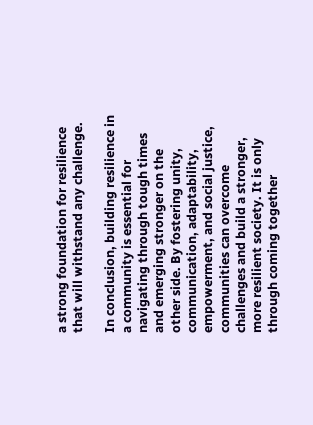a strong foundation for resilience that will withstand any challenge.

In conclusion, building resilience in a community is essential for navigating through tough times and emerging stronger on the other side. By fostering unity, communication, adaptability, empowerment, and social justice, communities can overcome challenges and build a stronger, more resilient society. It is only through coming together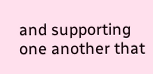and supporting one another that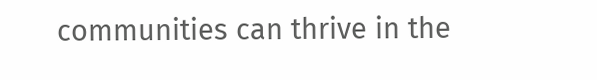communities can thrive in the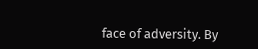face of adversity. By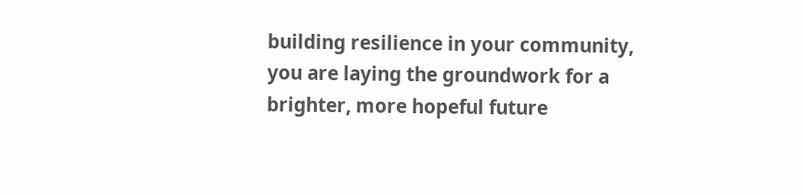building resilience in your community, you are laying the groundwork for a brighter, more hopeful future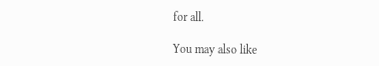for all.

You may also like